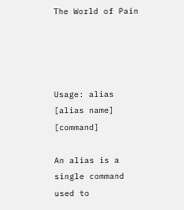The World of Pain




Usage: alias [alias name] [command]

An alias is a single command used to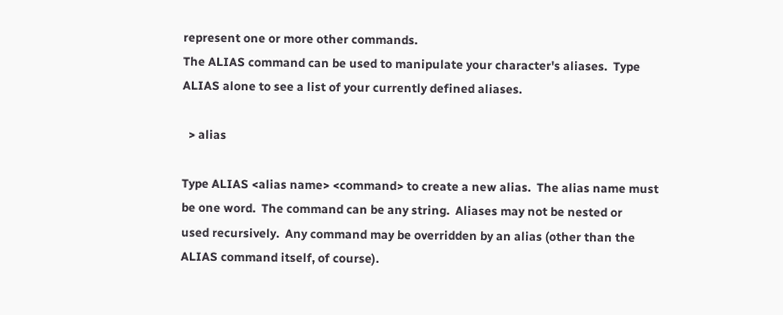represent one or more other commands.
The ALIAS command can be used to manipulate your character's aliases.  Type
ALIAS alone to see a list of your currently defined aliases.

  > alias

Type ALIAS <alias name> <command> to create a new alias.  The alias name must
be one word.  The command can be any string.  Aliases may not be nested or
used recursively.  Any command may be overridden by an alias (other than the
ALIAS command itself, of course).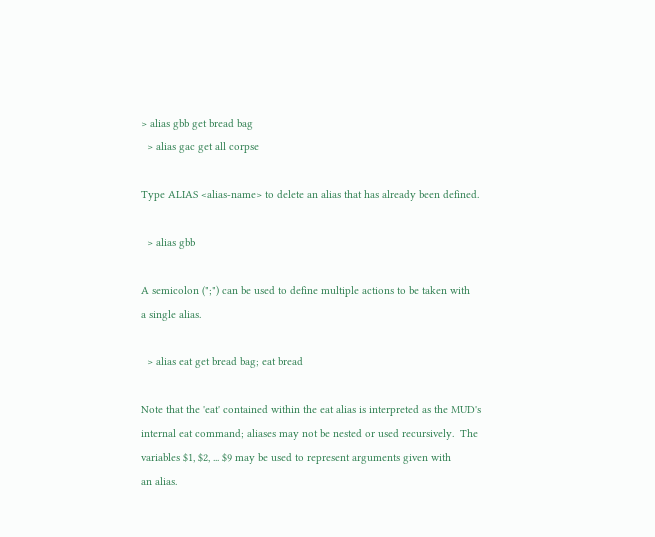> alias gbb get bread bag
  > alias gac get all corpse

Type ALIAS <alias-name> to delete an alias that has already been defined.

  > alias gbb

A semicolon (";") can be used to define multiple actions to be taken with
a single alias.

  > alias eat get bread bag; eat bread

Note that the 'eat' contained within the eat alias is interpreted as the MUD's
internal eat command; aliases may not be nested or used recursively.  The
variables $1, $2, ... $9 may be used to represent arguments given with
an alias.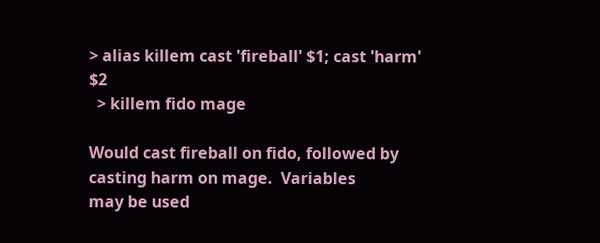> alias killem cast 'fireball' $1; cast 'harm' $2
  > killem fido mage

Would cast fireball on fido, followed by casting harm on mage.  Variables
may be used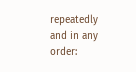repeatedly and in any order: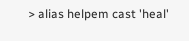> alias helpem cast 'heal'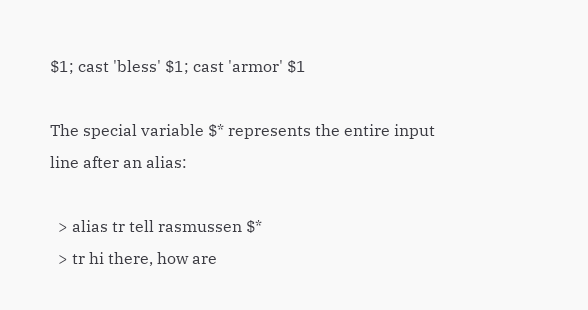$1; cast 'bless' $1; cast 'armor' $1

The special variable $* represents the entire input line after an alias:

  > alias tr tell rasmussen $*
  > tr hi there, how are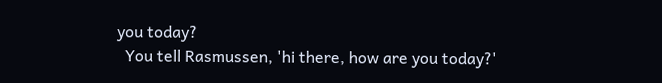you today?
  You tell Rasmussen, 'hi there, how are you today?'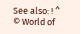See also: ! ^
© World of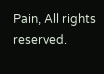Pain, All rights reserved.